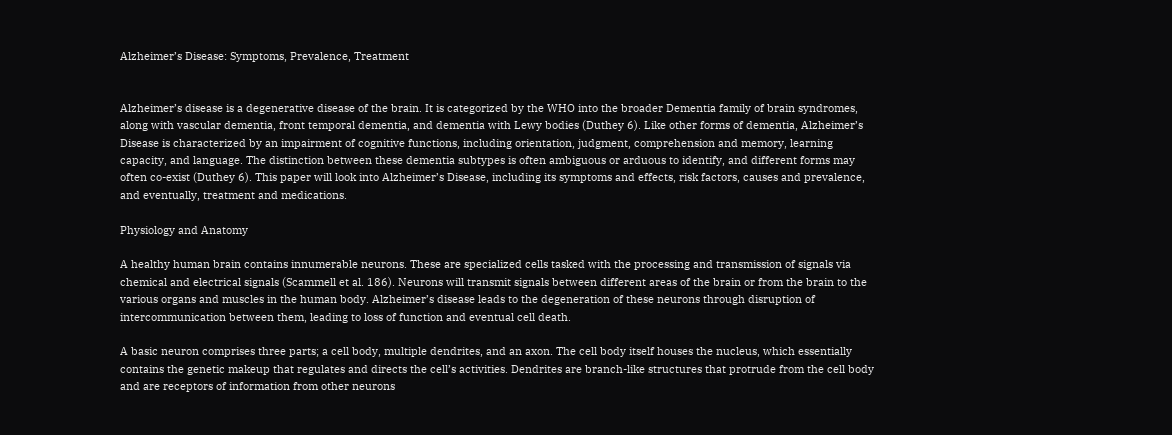Alzheimer’s Disease: Symptoms, Prevalence, Treatment


Alzheimer’s disease is a degenerative disease of the brain. It is categorized by the WHO into the broader Dementia family of brain syndromes, along with vascular dementia, front temporal dementia, and dementia with Lewy bodies (Duthey 6). Like other forms of dementia, Alzheimer’s Disease is characterized by an impairment of cognitive functions, including orientation, judgment, comprehension and memory, learning capacity, and language. The distinction between these dementia subtypes is often ambiguous or arduous to identify, and different forms may often co-exist (Duthey 6). This paper will look into Alzheimer’s Disease, including its symptoms and effects, risk factors, causes and prevalence, and eventually, treatment and medications.

Physiology and Anatomy

A healthy human brain contains innumerable neurons. These are specialized cells tasked with the processing and transmission of signals via chemical and electrical signals (Scammell et al. 186). Neurons will transmit signals between different areas of the brain or from the brain to the various organs and muscles in the human body. Alzheimer’s disease leads to the degeneration of these neurons through disruption of intercommunication between them, leading to loss of function and eventual cell death.

A basic neuron comprises three parts; a cell body, multiple dendrites, and an axon. The cell body itself houses the nucleus, which essentially contains the genetic makeup that regulates and directs the cell’s activities. Dendrites are branch-like structures that protrude from the cell body and are receptors of information from other neurons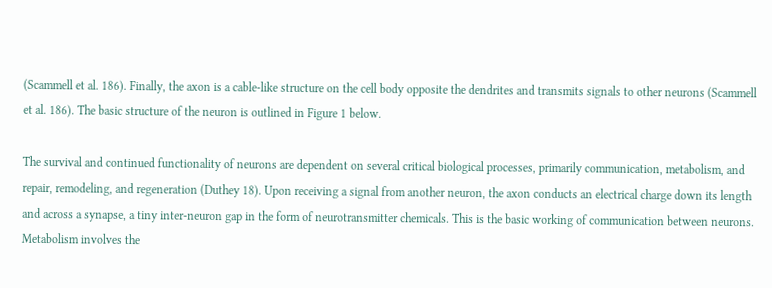(Scammell et al. 186). Finally, the axon is a cable-like structure on the cell body opposite the dendrites and transmits signals to other neurons (Scammell et al. 186). The basic structure of the neuron is outlined in Figure 1 below.

The survival and continued functionality of neurons are dependent on several critical biological processes, primarily communication, metabolism, and repair, remodeling, and regeneration (Duthey 18). Upon receiving a signal from another neuron, the axon conducts an electrical charge down its length and across a synapse, a tiny inter-neuron gap in the form of neurotransmitter chemicals. This is the basic working of communication between neurons. Metabolism involves the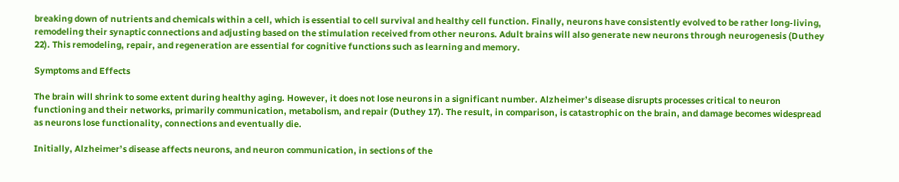breaking down of nutrients and chemicals within a cell, which is essential to cell survival and healthy cell function. Finally, neurons have consistently evolved to be rather long-living, remodeling their synaptic connections and adjusting based on the stimulation received from other neurons. Adult brains will also generate new neurons through neurogenesis (Duthey 22). This remodeling, repair, and regeneration are essential for cognitive functions such as learning and memory.

Symptoms and Effects

The brain will shrink to some extent during healthy aging. However, it does not lose neurons in a significant number. Alzheimer’s disease disrupts processes critical to neuron functioning and their networks, primarily communication, metabolism, and repair (Duthey 17). The result, in comparison, is catastrophic on the brain, and damage becomes widespread as neurons lose functionality, connections and eventually die.

Initially, Alzheimer’s disease affects neurons, and neuron communication, in sections of the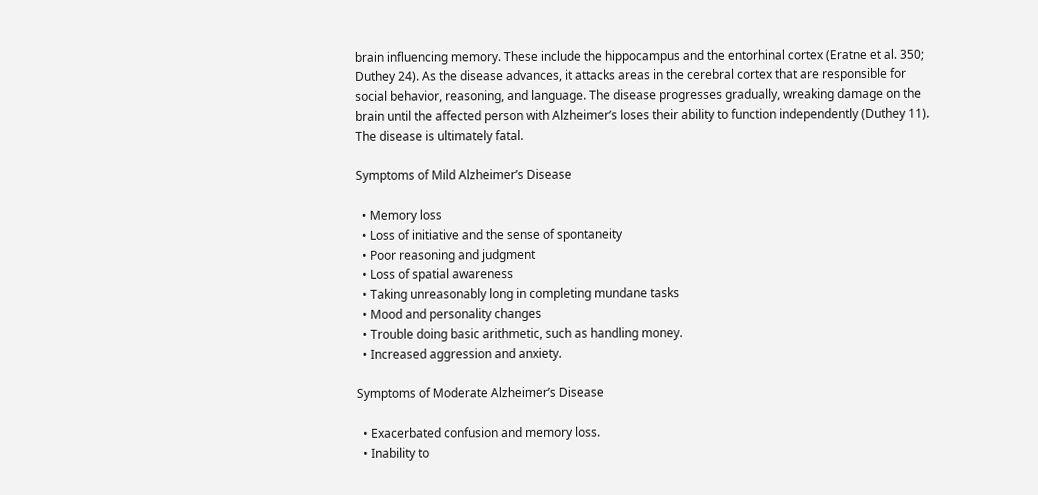brain influencing memory. These include the hippocampus and the entorhinal cortex (Eratne et al. 350; Duthey 24). As the disease advances, it attacks areas in the cerebral cortex that are responsible for social behavior, reasoning, and language. The disease progresses gradually, wreaking damage on the brain until the affected person with Alzheimer’s loses their ability to function independently (Duthey 11). The disease is ultimately fatal.

Symptoms of Mild Alzheimer’s Disease

  • Memory loss
  • Loss of initiative and the sense of spontaneity
  • Poor reasoning and judgment
  • Loss of spatial awareness
  • Taking unreasonably long in completing mundane tasks
  • Mood and personality changes
  • Trouble doing basic arithmetic, such as handling money.
  • Increased aggression and anxiety.

Symptoms of Moderate Alzheimer’s Disease

  • Exacerbated confusion and memory loss.
  • Inability to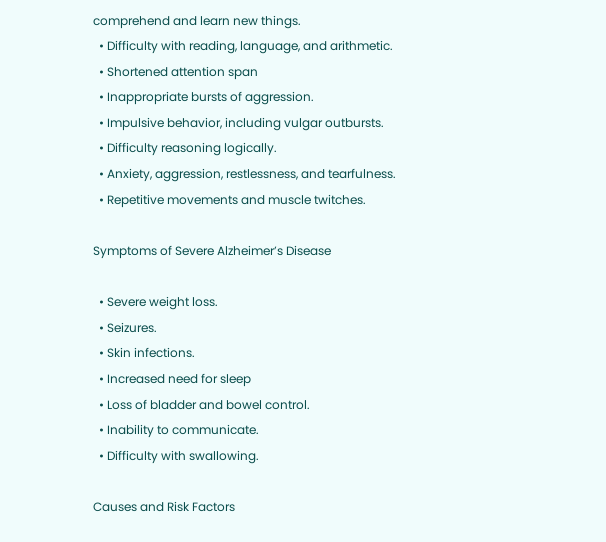comprehend and learn new things.
  • Difficulty with reading, language, and arithmetic.
  • Shortened attention span
  • Inappropriate bursts of aggression.
  • Impulsive behavior, including vulgar outbursts.
  • Difficulty reasoning logically.
  • Anxiety, aggression, restlessness, and tearfulness.
  • Repetitive movements and muscle twitches.

Symptoms of Severe Alzheimer’s Disease

  • Severe weight loss.
  • Seizures.
  • Skin infections.
  • Increased need for sleep
  • Loss of bladder and bowel control.
  • Inability to communicate.
  • Difficulty with swallowing.

Causes and Risk Factors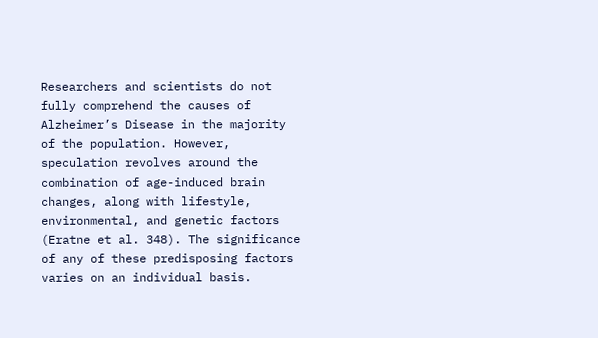Researchers and scientists do not fully comprehend the causes of Alzheimer’s Disease in the majority of the population. However, speculation revolves around the combination of age-induced brain changes, along with lifestyle, environmental, and genetic factors (Eratne et al. 348). The significance of any of these predisposing factors varies on an individual basis.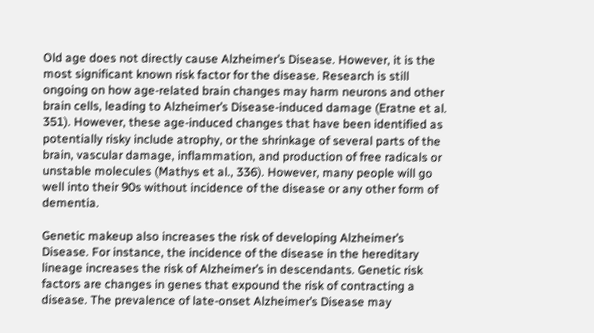Old age does not directly cause Alzheimer’s Disease. However, it is the most significant known risk factor for the disease. Research is still ongoing on how age-related brain changes may harm neurons and other brain cells, leading to Alzheimer’s Disease-induced damage (Eratne et al. 351). However, these age-induced changes that have been identified as potentially risky include atrophy, or the shrinkage of several parts of the brain, vascular damage, inflammation, and production of free radicals or unstable molecules (Mathys et al., 336). However, many people will go well into their 90s without incidence of the disease or any other form of dementia.

Genetic makeup also increases the risk of developing Alzheimer’s Disease. For instance, the incidence of the disease in the hereditary lineage increases the risk of Alzheimer’s in descendants. Genetic risk factors are changes in genes that expound the risk of contracting a disease. The prevalence of late-onset Alzheimer’s Disease may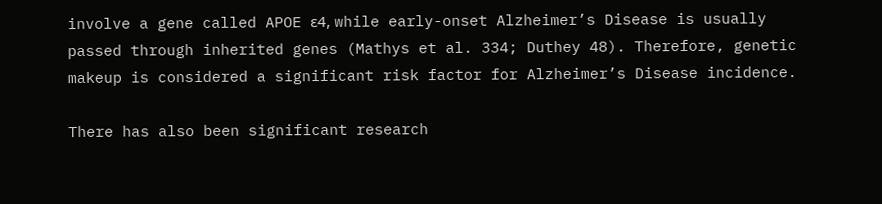involve a gene called APOE ɛ4, while early-onset Alzheimer’s Disease is usually passed through inherited genes (Mathys et al. 334; Duthey 48). Therefore, genetic makeup is considered a significant risk factor for Alzheimer’s Disease incidence.

There has also been significant research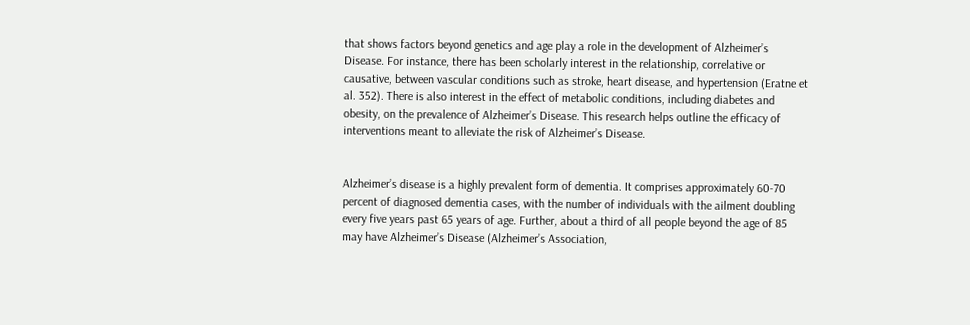that shows factors beyond genetics and age play a role in the development of Alzheimer’s Disease. For instance, there has been scholarly interest in the relationship, correlative or causative, between vascular conditions such as stroke, heart disease, and hypertension (Eratne et al. 352). There is also interest in the effect of metabolic conditions, including diabetes and obesity, on the prevalence of Alzheimer’s Disease. This research helps outline the efficacy of interventions meant to alleviate the risk of Alzheimer’s Disease.


Alzheimer’s disease is a highly prevalent form of dementia. It comprises approximately 60-70 percent of diagnosed dementia cases, with the number of individuals with the ailment doubling every five years past 65 years of age. Further, about a third of all people beyond the age of 85 may have Alzheimer’s Disease (Alzheimer’s Association,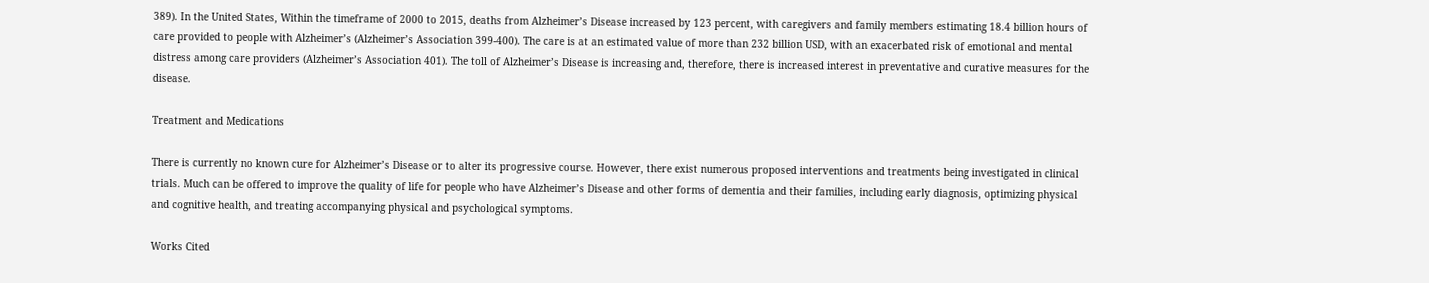389). In the United States, Within the timeframe of 2000 to 2015, deaths from Alzheimer’s Disease increased by 123 percent, with caregivers and family members estimating 18.4 billion hours of care provided to people with Alzheimer’s (Alzheimer’s Association 399-400). The care is at an estimated value of more than 232 billion USD, with an exacerbated risk of emotional and mental distress among care providers (Alzheimer’s Association 401). The toll of Alzheimer’s Disease is increasing and, therefore, there is increased interest in preventative and curative measures for the disease.

Treatment and Medications

There is currently no known cure for Alzheimer’s Disease or to alter its progressive course. However, there exist numerous proposed interventions and treatments being investigated in clinical trials. Much can be offered to improve the quality of life for people who have Alzheimer’s Disease and other forms of dementia and their families, including early diagnosis, optimizing physical and cognitive health, and treating accompanying physical and psychological symptoms.

Works Cited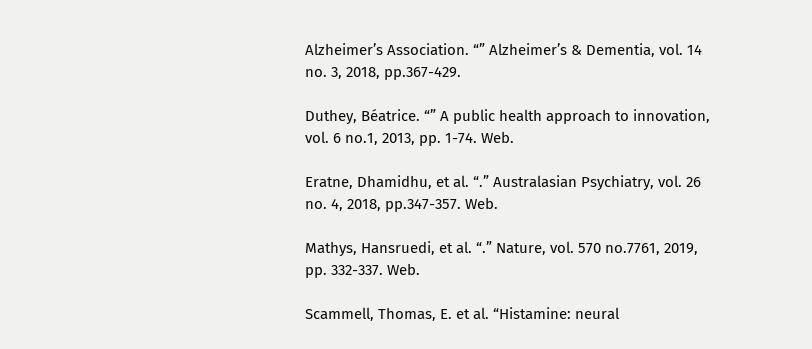Alzheimer’s Association. “” Alzheimer’s & Dementia, vol. 14 no. 3, 2018, pp.367-429.

Duthey, Béatrice. “” A public health approach to innovation, vol. 6 no.1, 2013, pp. 1-74. Web.

Eratne, Dhamidhu, et al. “.” Australasian Psychiatry, vol. 26 no. 4, 2018, pp.347-357. Web.

Mathys, Hansruedi, et al. “.” Nature, vol. 570 no.7761, 2019, pp. 332-337. Web.

Scammell, Thomas, E. et al. “Histamine: neural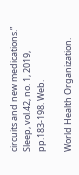circuits and new medications.” Sleep, vol.42, no. 1, 2019, pp.183-198. Web.

World Health Organization.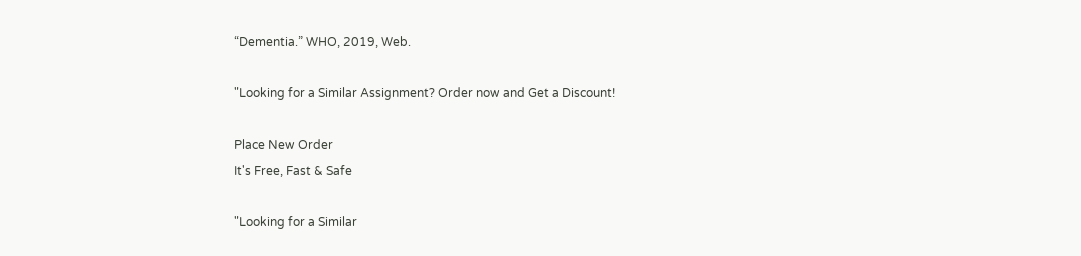“Dementia.” WHO, 2019, Web.

"Looking for a Similar Assignment? Order now and Get a Discount!

Place New Order
It's Free, Fast & Safe

"Looking for a Similar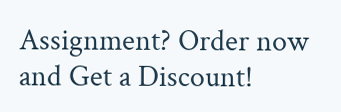Assignment? Order now and Get a Discount!